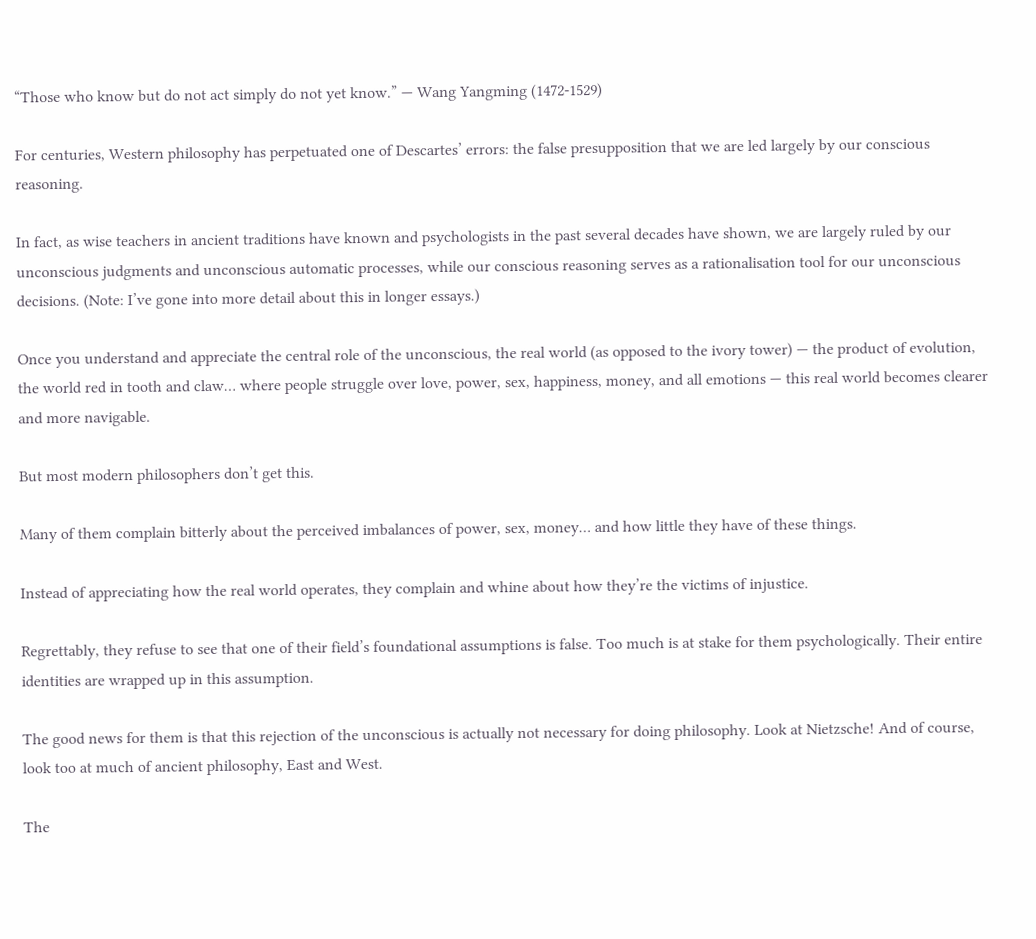“Those who know but do not act simply do not yet know.” — Wang Yangming (1472-1529)

For centuries, Western philosophy has perpetuated one of Descartes’ errors: the false presupposition that we are led largely by our conscious reasoning.

In fact, as wise teachers in ancient traditions have known and psychologists in the past several decades have shown, we are largely ruled by our unconscious judgments and unconscious automatic processes, while our conscious reasoning serves as a rationalisation tool for our unconscious decisions. (Note: I’ve gone into more detail about this in longer essays.)

Once you understand and appreciate the central role of the unconscious, the real world (as opposed to the ivory tower) — the product of evolution, the world red in tooth and claw… where people struggle over love, power, sex, happiness, money, and all emotions — this real world becomes clearer and more navigable.

But most modern philosophers don’t get this.

Many of them complain bitterly about the perceived imbalances of power, sex, money… and how little they have of these things.

Instead of appreciating how the real world operates, they complain and whine about how they’re the victims of injustice.

Regrettably, they refuse to see that one of their field’s foundational assumptions is false. Too much is at stake for them psychologically. Their entire identities are wrapped up in this assumption.

The good news for them is that this rejection of the unconscious is actually not necessary for doing philosophy. Look at Nietzsche! And of course, look too at much of ancient philosophy, East and West.

The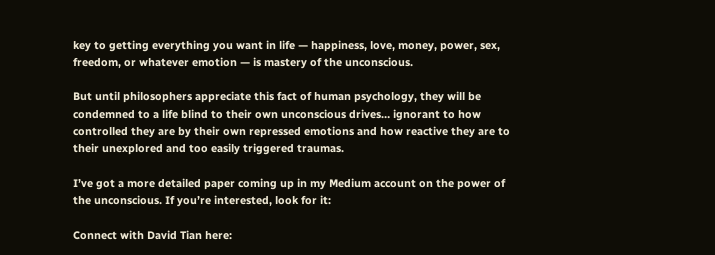key to getting everything you want in life — happiness, love, money, power, sex, freedom, or whatever emotion — is mastery of the unconscious.

But until philosophers appreciate this fact of human psychology, they will be condemned to a life blind to their own unconscious drives… ignorant to how controlled they are by their own repressed emotions and how reactive they are to their unexplored and too easily triggered traumas.

I’ve got a more detailed paper coming up in my Medium account on the power of the unconscious. If you’re interested, look for it:

Connect with David Tian here: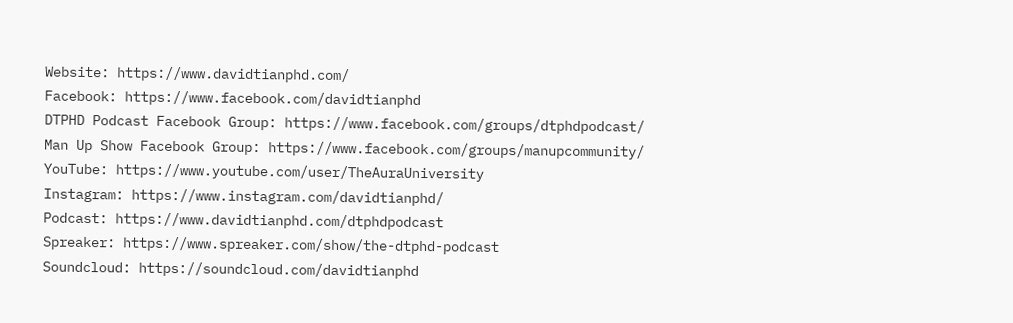Website: https://www.davidtianphd.com/
Facebook: https://www.facebook.com/davidtianphd
DTPHD Podcast Facebook Group: https://www.facebook.com/groups/dtphdpodcast/
Man Up Show Facebook Group: https://www.facebook.com/groups/manupcommunity/
YouTube: https://www.youtube.com/user/TheAuraUniversity
Instagram: https://www.instagram.com/davidtianphd/
Podcast: https://www.davidtianphd.com/dtphdpodcast
Spreaker: https://www.spreaker.com/show/the-dtphd-podcast
Soundcloud: https://soundcloud.com/davidtianphd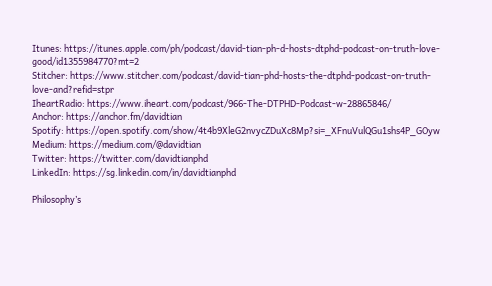Itunes: https://itunes.apple.com/ph/podcast/david-tian-ph-d-hosts-dtphd-podcast-on-truth-love-good/id1355984770?mt=2
Stitcher: https://www.stitcher.com/podcast/david-tian-phd-hosts-the-dtphd-podcast-on-truth-love-and?refid=stpr
IheartRadio: https://www.iheart.com/podcast/966-The-DTPHD-Podcast-w-28865846/
Anchor: https://anchor.fm/davidtian
Spotify: https://open.spotify.com/show/4t4b9XleG2nvycZDuXc8Mp?si=_XFnuVulQGu1shs4P_GOyw
Medium: https://medium.com/@davidtian
Twitter: https://twitter.com/davidtianphd
LinkedIn: https://sg.linkedin.com/in/davidtianphd

Philosophy’s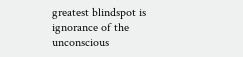greatest blindspot is ignorance of the unconscious